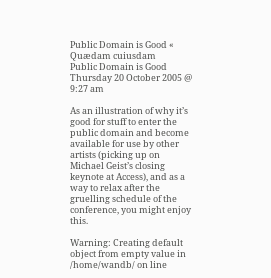Public Domain is Good « Quædam cuiusdam
Public Domain is Good
Thursday 20 October 2005 @ 9:27 am

As an illustration of why it’s good for stuff to enter the public domain and become available for use by other artists (picking up on Michael Geist’s closing keynote at Access), and as a way to relax after the gruelling schedule of the conference, you might enjoy this.

Warning: Creating default object from empty value in /home/wandb/ on line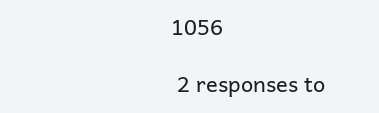1056

 2 responses to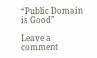“Public Domain is Good”

Leave a comment